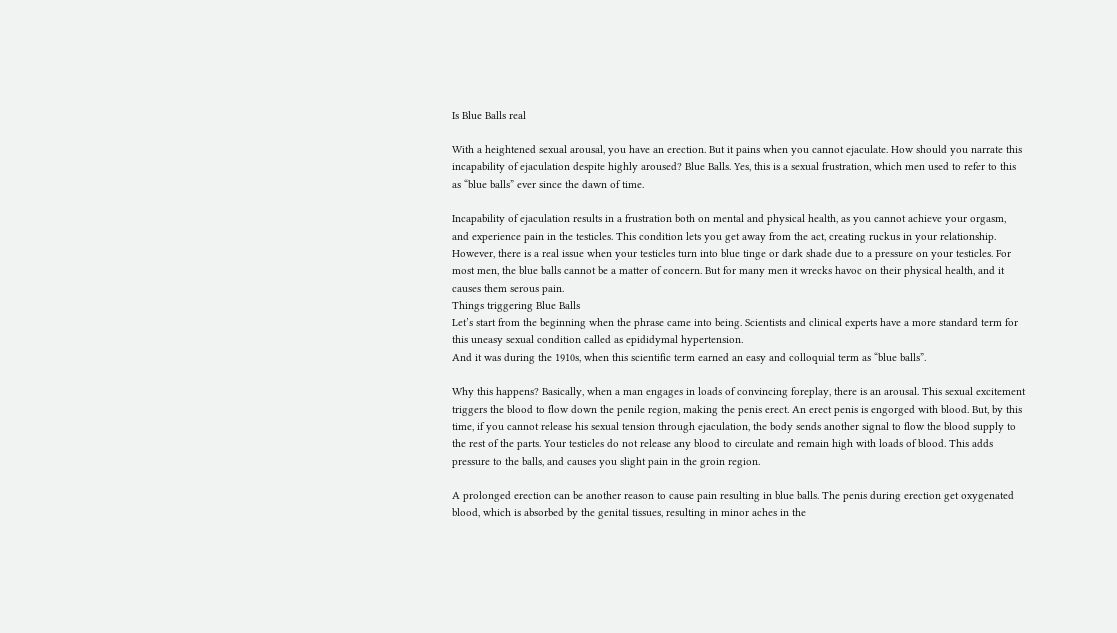Is Blue Balls real

With a heightened sexual arousal, you have an erection. But it pains when you cannot ejaculate. How should you narrate this incapability of ejaculation despite highly aroused? Blue Balls. Yes, this is a sexual frustration, which men used to refer to this as “blue balls” ever since the dawn of time.

Incapability of ejaculation results in a frustration both on mental and physical health, as you cannot achieve your orgasm, and experience pain in the testicles. This condition lets you get away from the act, creating ruckus in your relationship. However, there is a real issue when your testicles turn into blue tinge or dark shade due to a pressure on your testicles. For most men, the blue balls cannot be a matter of concern. But for many men it wrecks havoc on their physical health, and it causes them serous pain.
Things triggering Blue Balls
Let’s start from the beginning when the phrase came into being. Scientists and clinical experts have a more standard term for this uneasy sexual condition called as epididymal hypertension.
And it was during the 1910s, when this scientific term earned an easy and colloquial term as “blue balls”.

Why this happens? Basically, when a man engages in loads of convincing foreplay, there is an arousal. This sexual excitement triggers the blood to flow down the penile region, making the penis erect. An erect penis is engorged with blood. But, by this time, if you cannot release his sexual tension through ejaculation, the body sends another signal to flow the blood supply to the rest of the parts. Your testicles do not release any blood to circulate and remain high with loads of blood. This adds pressure to the balls, and causes you slight pain in the groin region.

A prolonged erection can be another reason to cause pain resulting in blue balls. The penis during erection get oxygenated blood, which is absorbed by the genital tissues, resulting in minor aches in the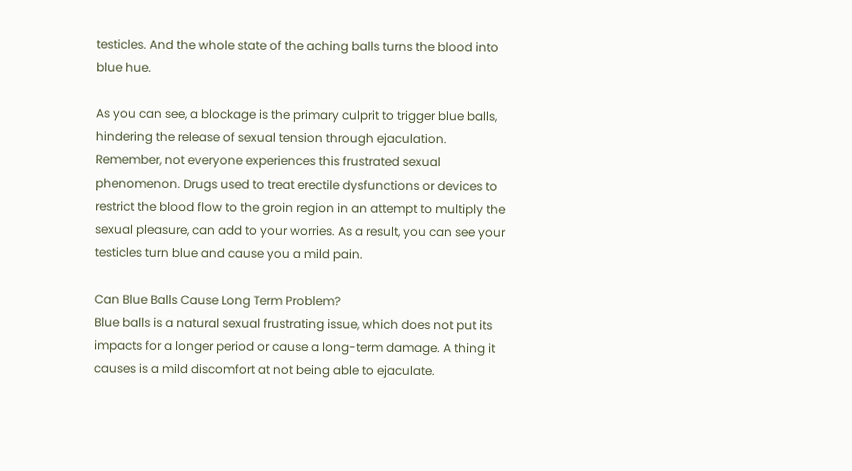testicles. And the whole state of the aching balls turns the blood into blue hue.

As you can see, a blockage is the primary culprit to trigger blue balls, hindering the release of sexual tension through ejaculation.
Remember, not everyone experiences this frustrated sexual phenomenon. Drugs used to treat erectile dysfunctions or devices to restrict the blood flow to the groin region in an attempt to multiply the sexual pleasure, can add to your worries. As a result, you can see your testicles turn blue and cause you a mild pain.

Can Blue Balls Cause Long Term Problem?
Blue balls is a natural sexual frustrating issue, which does not put its impacts for a longer period or cause a long-term damage. A thing it causes is a mild discomfort at not being able to ejaculate.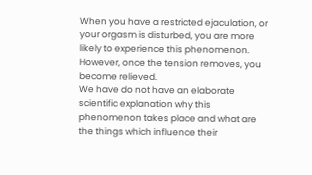When you have a restricted ejaculation, or your orgasm is disturbed, you are more likely to experience this phenomenon. However, once the tension removes, you become relieved.
We have do not have an elaborate scientific explanation why this phenomenon takes place and what are the things which influence their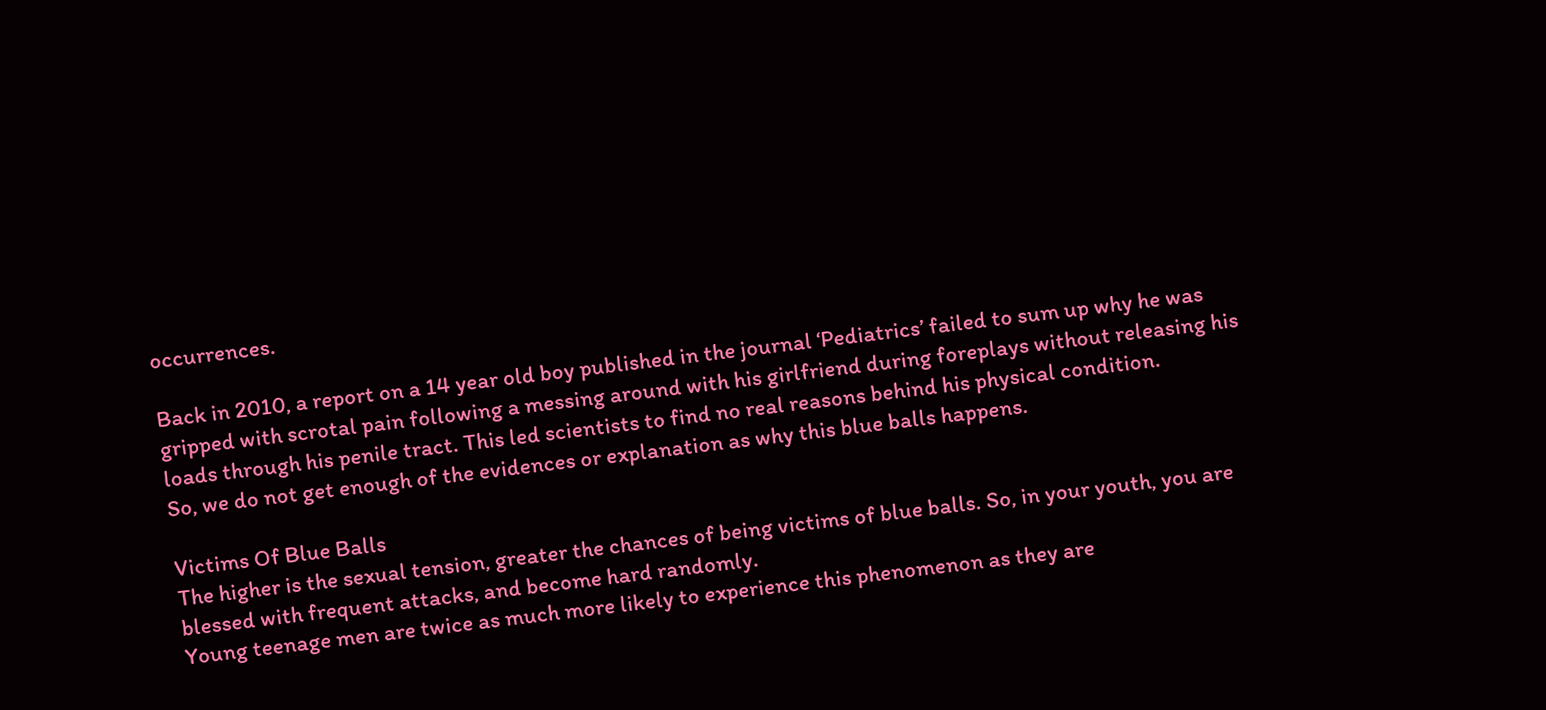occurrences.

Back in 2010, a report on a 14 year old boy published in the journal ‘Pediatrics’ failed to sum up why he was gripped with scrotal pain following a messing around with his girlfriend during foreplays without releasing his loads through his penile tract. This led scientists to find no real reasons behind his physical condition.
So, we do not get enough of the evidences or explanation as why this blue balls happens.

Victims Of Blue Balls
The higher is the sexual tension, greater the chances of being victims of blue balls. So, in your youth, you are blessed with frequent attacks, and become hard randomly.
Young teenage men are twice as much more likely to experience this phenomenon as they are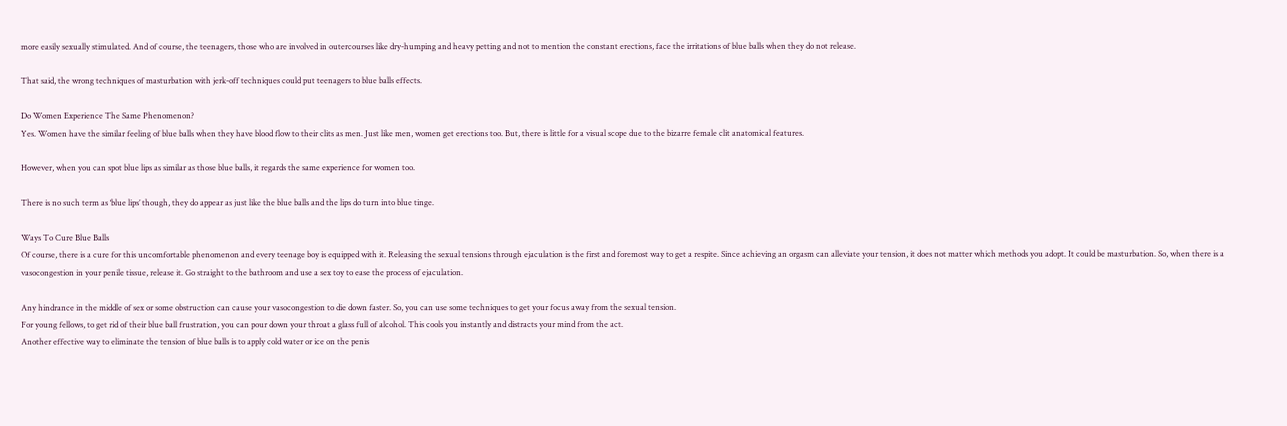more easily sexually stimulated. And of course, the teenagers, those who are involved in outercourses like dry-humping and heavy petting and not to mention the constant erections, face the irritations of blue balls when they do not release.

That said, the wrong techniques of masturbation with jerk-off techniques could put teenagers to blue balls effects.

Do Women Experience The Same Phenomenon?
Yes. Women have the similar feeling of blue balls when they have blood flow to their clits as men. Just like men, women get erections too. But, there is little for a visual scope due to the bizarre female clit anatomical features.

However, when you can spot blue lips as similar as those blue balls, it regards the same experience for women too.

There is no such term as ‘blue lips’ though, they do appear as just like the blue balls and the lips do turn into blue tinge.

Ways To Cure Blue Balls
Of course, there is a cure for this uncomfortable phenomenon and every teenage boy is equipped with it. Releasing the sexual tensions through ejaculation is the first and foremost way to get a respite. Since achieving an orgasm can alleviate your tension, it does not matter which methods you adopt. It could be masturbation. So, when there is a vasocongestion in your penile tissue, release it. Go straight to the bathroom and use a sex toy to ease the process of ejaculation.

Any hindrance in the middle of sex or some obstruction can cause your vasocongestion to die down faster. So, you can use some techniques to get your focus away from the sexual tension.
For young fellows, to get rid of their blue ball frustration, you can pour down your throat a glass full of alcohol. This cools you instantly and distracts your mind from the act.
Another effective way to eliminate the tension of blue balls is to apply cold water or ice on the penis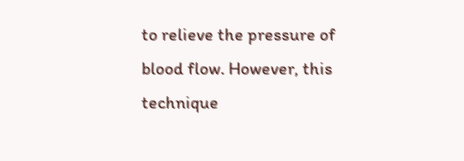to relieve the pressure of blood flow. However, this technique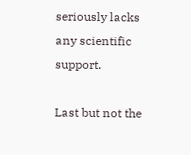seriously lacks any scientific support.

Last but not the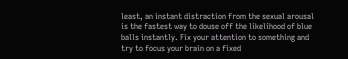least, an instant distraction from the sexual arousal is the fastest way to douse off the likelihood of blue balls instantly. Fix your attention to something and try to focus your brain on a fixed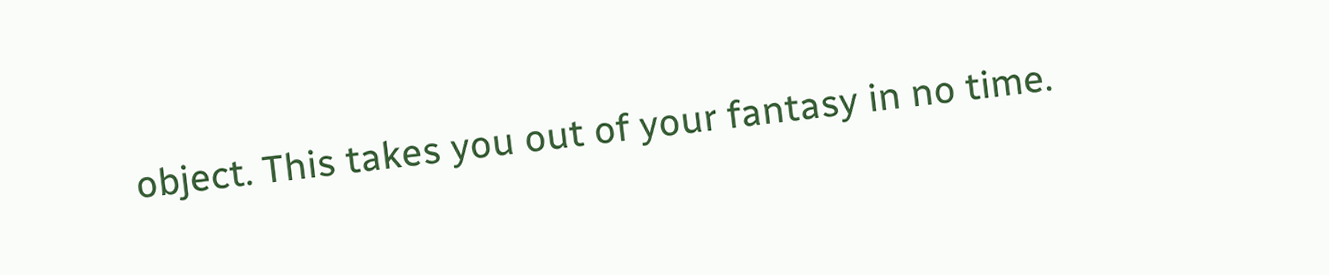object. This takes you out of your fantasy in no time.